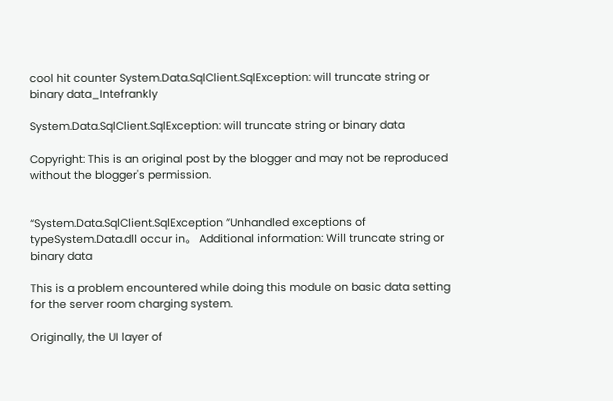cool hit counter System.Data.SqlClient.SqlException: will truncate string or binary data_Intefrankly

System.Data.SqlClient.SqlException: will truncate string or binary data

Copyright: This is an original post by the blogger and may not be reproduced without the blogger's permission.


“System.Data.SqlClient.SqlException ”Unhandled exceptions of typeSystem.Data.dll occur in。 Additional information: Will truncate string or binary data

This is a problem encountered while doing this module on basic data setting for the server room charging system.

Originally, the UI layer of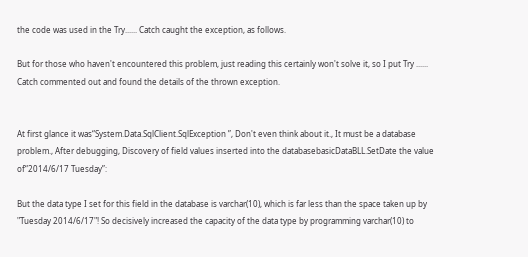the code was used in the Try...... Catch caught the exception, as follows.

But for those who haven't encountered this problem, just reading this certainly won't solve it, so I put Try ...... Catch commented out and found the details of the thrown exception.


At first glance it was“System.Data.SqlClient.SqlException ”, Don't even think about it., It must be a database problem., After debugging, Discovery of field values inserted into the databasebasicDataBLL.SetDate the value of“2014/6/17 Tuesday”:

But the data type I set for this field in the database is varchar(10), which is far less than the space taken up by "Tuesday 2014/6/17"! So decisively increased the capacity of the data type by programming varchar(10) to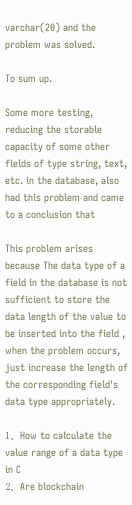varchar(20) and the problem was solved.

To sum up.

Some more testing, reducing the storable capacity of some other fields of type string, text, etc. in the database, also had this problem and came to a conclusion that

This problem arises because The data type of a field in the database is not sufficient to store the data length of the value to be inserted into the field , when the problem occurs, just increase the length of the corresponding field's data type appropriately.

1、How to calculate the value range of a data type in C
2、Are blockchain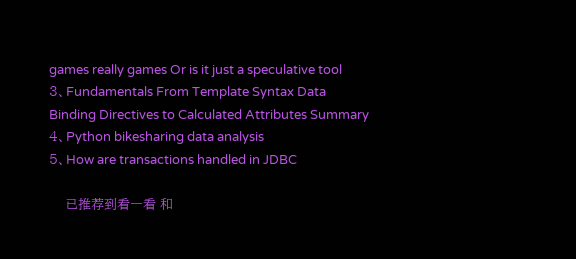games really games Or is it just a speculative tool
3、Fundamentals From Template Syntax Data Binding Directives to Calculated Attributes Summary
4、Python bikesharing data analysis
5、How are transactions handled in JDBC

    已推荐到看一看 和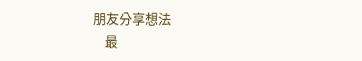朋友分享想法
    最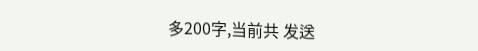多200字,当前共 发送